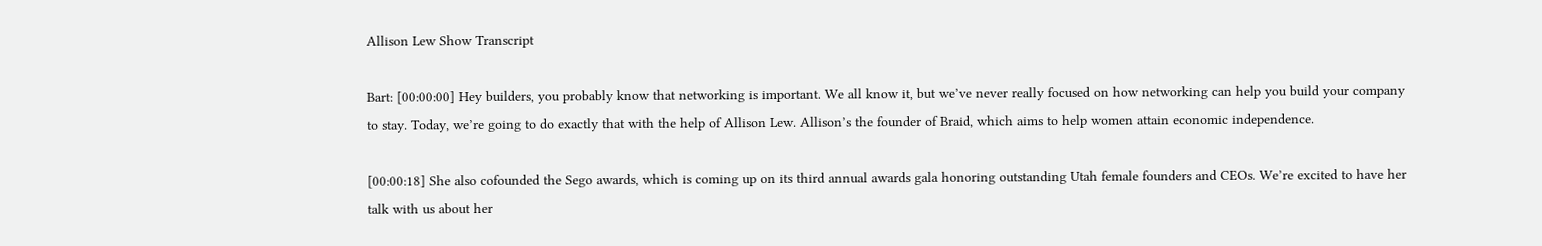Allison Lew Show Transcript

Bart: [00:00:00] Hey builders, you probably know that networking is important. We all know it, but we’ve never really focused on how networking can help you build your company to stay. Today, we’re going to do exactly that with the help of Allison Lew. Allison’s the founder of Braid, which aims to help women attain economic independence.

[00:00:18] She also cofounded the Sego awards, which is coming up on its third annual awards gala honoring outstanding Utah female founders and CEOs. We’re excited to have her talk with us about her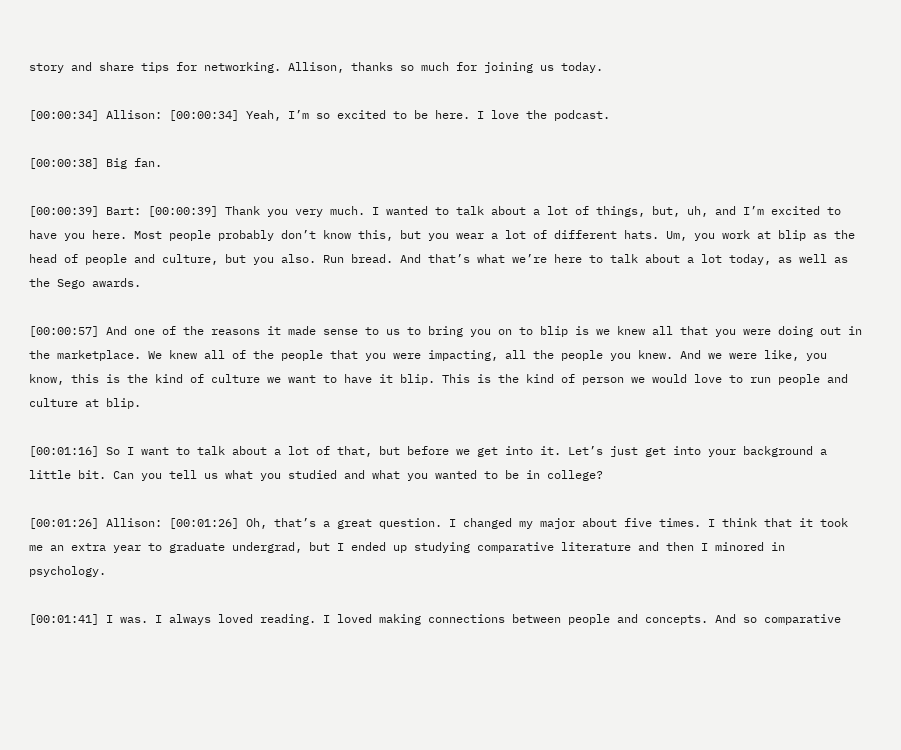story and share tips for networking. Allison, thanks so much for joining us today.

[00:00:34] Allison: [00:00:34] Yeah, I’m so excited to be here. I love the podcast.

[00:00:38] Big fan.

[00:00:39] Bart: [00:00:39] Thank you very much. I wanted to talk about a lot of things, but, uh, and I’m excited to have you here. Most people probably don’t know this, but you wear a lot of different hats. Um, you work at blip as the head of people and culture, but you also. Run bread. And that’s what we’re here to talk about a lot today, as well as the Sego awards.

[00:00:57] And one of the reasons it made sense to us to bring you on to blip is we knew all that you were doing out in the marketplace. We knew all of the people that you were impacting, all the people you knew. And we were like, you know, this is the kind of culture we want to have it blip. This is the kind of person we would love to run people and culture at blip.

[00:01:16] So I want to talk about a lot of that, but before we get into it. Let’s just get into your background a little bit. Can you tell us what you studied and what you wanted to be in college?

[00:01:26] Allison: [00:01:26] Oh, that’s a great question. I changed my major about five times. I think that it took me an extra year to graduate undergrad, but I ended up studying comparative literature and then I minored in psychology.

[00:01:41] I was. I always loved reading. I loved making connections between people and concepts. And so comparative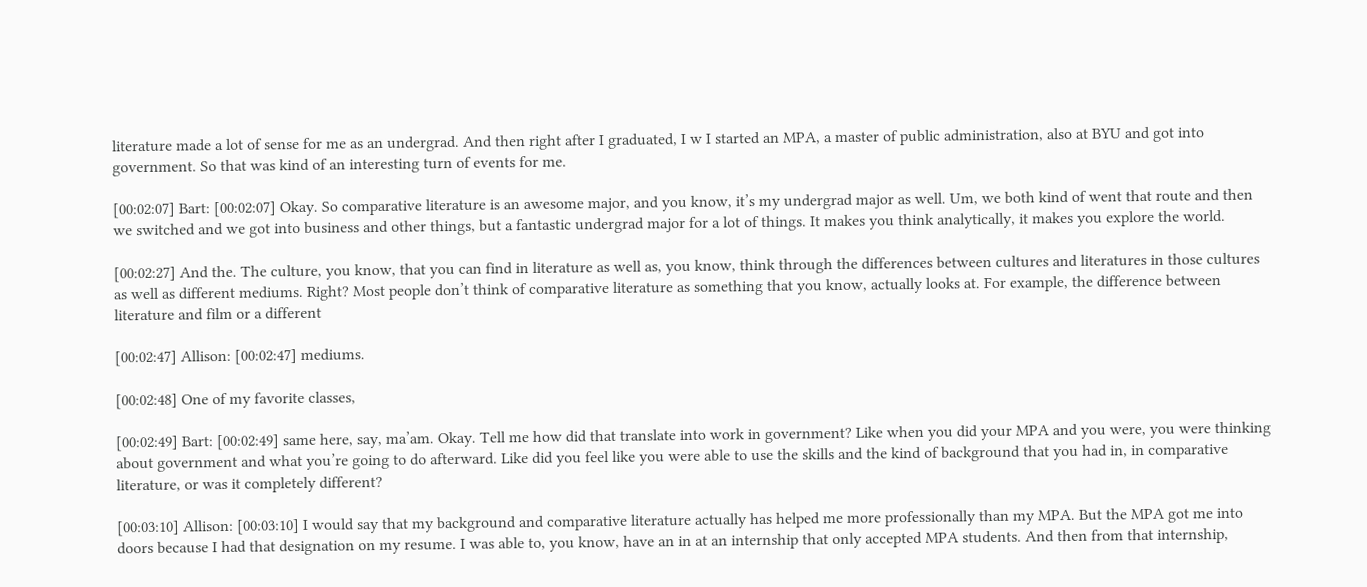literature made a lot of sense for me as an undergrad. And then right after I graduated, I w I started an MPA, a master of public administration, also at BYU and got into government. So that was kind of an interesting turn of events for me.

[00:02:07] Bart: [00:02:07] Okay. So comparative literature is an awesome major, and you know, it’s my undergrad major as well. Um, we both kind of went that route and then we switched and we got into business and other things, but a fantastic undergrad major for a lot of things. It makes you think analytically, it makes you explore the world.

[00:02:27] And the. The culture, you know, that you can find in literature as well as, you know, think through the differences between cultures and literatures in those cultures as well as different mediums. Right? Most people don’t think of comparative literature as something that you know, actually looks at. For example, the difference between literature and film or a different

[00:02:47] Allison: [00:02:47] mediums.

[00:02:48] One of my favorite classes,

[00:02:49] Bart: [00:02:49] same here, say, ma’am. Okay. Tell me how did that translate into work in government? Like when you did your MPA and you were, you were thinking about government and what you’re going to do afterward. Like did you feel like you were able to use the skills and the kind of background that you had in, in comparative literature, or was it completely different?

[00:03:10] Allison: [00:03:10] I would say that my background and comparative literature actually has helped me more professionally than my MPA. But the MPA got me into doors because I had that designation on my resume. I was able to, you know, have an in at an internship that only accepted MPA students. And then from that internship,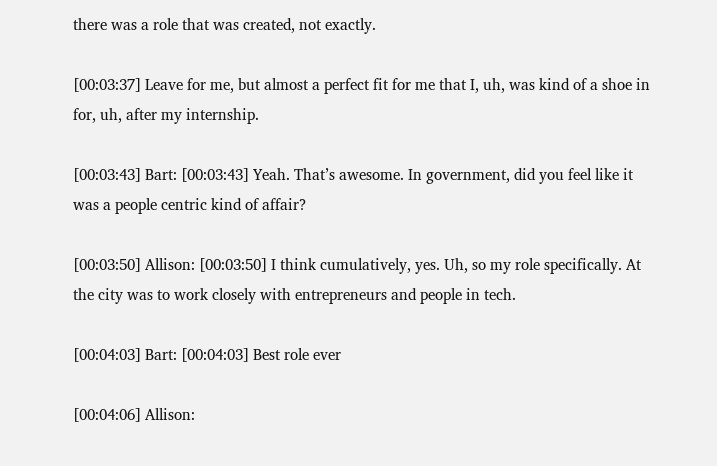there was a role that was created, not exactly.

[00:03:37] Leave for me, but almost a perfect fit for me that I, uh, was kind of a shoe in for, uh, after my internship.

[00:03:43] Bart: [00:03:43] Yeah. That’s awesome. In government, did you feel like it was a people centric kind of affair?

[00:03:50] Allison: [00:03:50] I think cumulatively, yes. Uh, so my role specifically. At the city was to work closely with entrepreneurs and people in tech.

[00:04:03] Bart: [00:04:03] Best role ever

[00:04:06] Allison: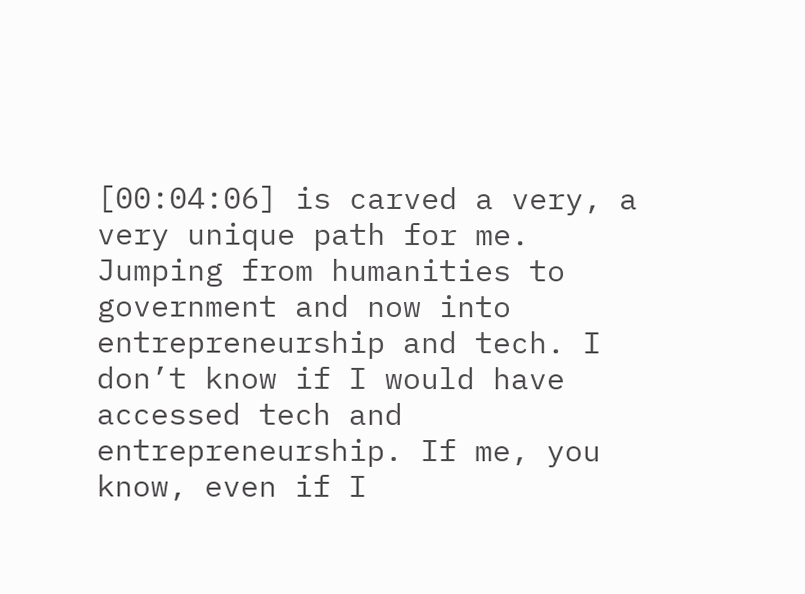[00:04:06] is carved a very, a very unique path for me. Jumping from humanities to government and now into entrepreneurship and tech. I don’t know if I would have accessed tech and entrepreneurship. If me, you know, even if I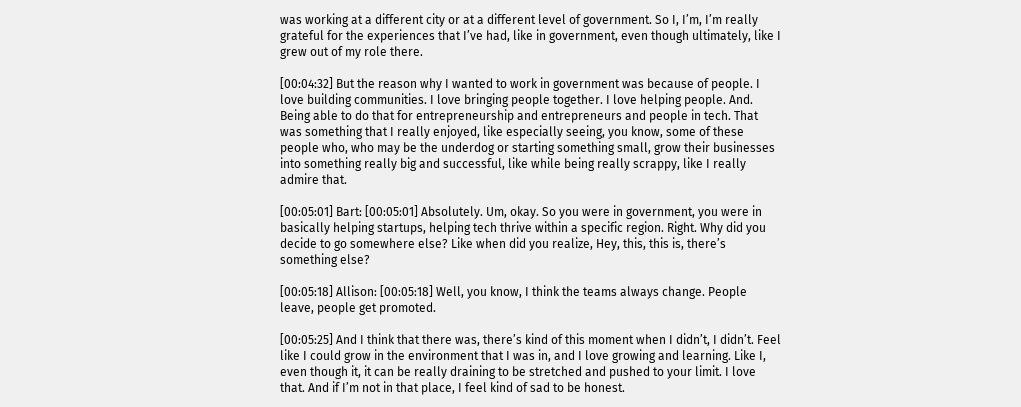was working at a different city or at a different level of government. So I, I’m, I’m really grateful for the experiences that I’ve had, like in government, even though ultimately, like I grew out of my role there.

[00:04:32] But the reason why I wanted to work in government was because of people. I love building communities. I love bringing people together. I love helping people. And. Being able to do that for entrepreneurship and entrepreneurs and people in tech. That was something that I really enjoyed, like especially seeing, you know, some of these people who, who may be the underdog or starting something small, grow their businesses into something really big and successful, like while being really scrappy, like I really admire that.

[00:05:01] Bart: [00:05:01] Absolutely. Um, okay. So you were in government, you were in basically helping startups, helping tech thrive within a specific region. Right. Why did you decide to go somewhere else? Like when did you realize, Hey, this, this is, there’s something else?

[00:05:18] Allison: [00:05:18] Well, you know, I think the teams always change. People leave, people get promoted.

[00:05:25] And I think that there was, there’s kind of this moment when I didn’t, I didn’t. Feel like I could grow in the environment that I was in, and I love growing and learning. Like I, even though it, it can be really draining to be stretched and pushed to your limit. I love that. And if I’m not in that place, I feel kind of sad to be honest.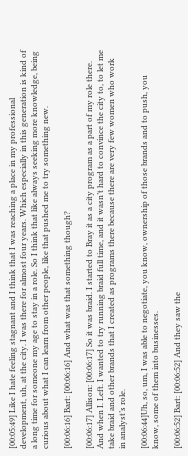[00:05:49] Like I hate feeling stagnant and I think that I was reaching a place in my professional development, uh, at the city. I was there for almost four years. Which especially in this generation is kind of a long time for someone my age to stay in a role. So I think that like always seeking more knowledge, being curious about what I can learn from other people, like that pushed me to try something new.

[00:06:16] Bart: [00:06:16] And what was that something though?

[00:06:17] Allison: [00:06:17] So it was braid. I started to Bray it as a city program as a part of my role there. And when I. Left. I wanted to try running braid full time, and it wasn’t hard to convince the city to, to let me take braid and other brands that I created as programs there because there are very few women who work in analyst’s role.

[00:06:44]Uh, so, um, I was able to negotiate, you know, ownership of those brands and to push, you know, some of them into businesses.

[00:06:52] Bart: [00:06:52] And they saw the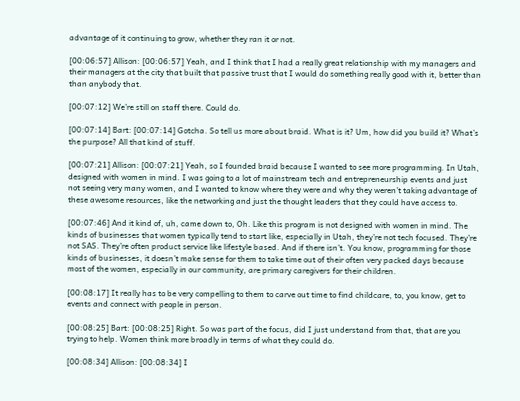advantage of it continuing to grow, whether they ran it or not.

[00:06:57] Allison: [00:06:57] Yeah, and I think that I had a really great relationship with my managers and their managers at the city that built that passive trust that I would do something really good with it, better than than anybody that.

[00:07:12] We’re still on staff there. Could do.

[00:07:14] Bart: [00:07:14] Gotcha. So tell us more about braid. What is it? Um, how did you build it? What’s the purpose? All that kind of stuff.

[00:07:21] Allison: [00:07:21] Yeah, so I founded braid because I wanted to see more programming. In Utah, designed with women in mind. I was going to a lot of mainstream tech and entrepreneurship events and just not seeing very many women, and I wanted to know where they were and why they weren’t taking advantage of these awesome resources, like the networking and just the thought leaders that they could have access to.

[00:07:46] And it kind of, uh, came down to, Oh. Like this program is not designed with women in mind. The kinds of businesses that women typically tend to start like, especially in Utah, they’re not tech focused. They’re not SAS. They’re often product service like lifestyle based. And if there isn’t. You know, programming for those kinds of businesses, it doesn’t make sense for them to take time out of their often very packed days because most of the women, especially in our community, are primary caregivers for their children.

[00:08:17] It really has to be very compelling to them to carve out time to find childcare, to, you know, get to events and connect with people in person.

[00:08:25] Bart: [00:08:25] Right. So was part of the focus, did I just understand from that, that are you trying to help. Women think more broadly in terms of what they could do.

[00:08:34] Allison: [00:08:34] I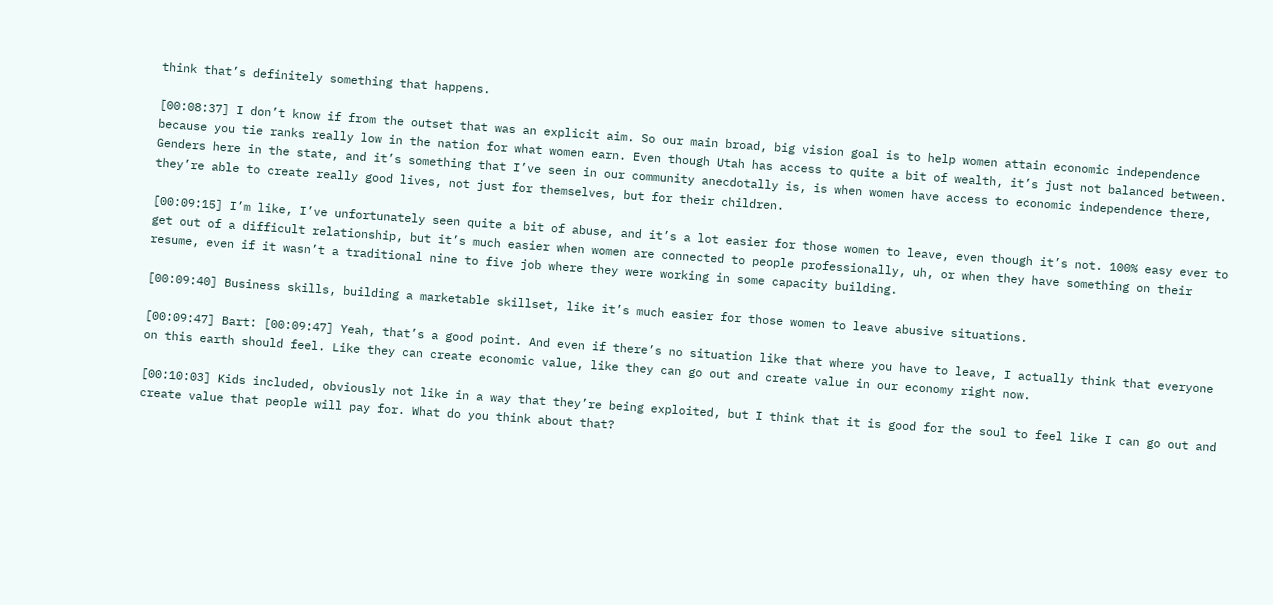think that’s definitely something that happens.

[00:08:37] I don’t know if from the outset that was an explicit aim. So our main broad, big vision goal is to help women attain economic independence because you tie ranks really low in the nation for what women earn. Even though Utah has access to quite a bit of wealth, it’s just not balanced between. Genders here in the state, and it’s something that I’ve seen in our community anecdotally is, is when women have access to economic independence there, they’re able to create really good lives, not just for themselves, but for their children.

[00:09:15] I’m like, I’ve unfortunately seen quite a bit of abuse, and it’s a lot easier for those women to leave, even though it’s not. 100% easy ever to get out of a difficult relationship, but it’s much easier when women are connected to people professionally, uh, or when they have something on their resume, even if it wasn’t a traditional nine to five job where they were working in some capacity building.

[00:09:40] Business skills, building a marketable skillset, like it’s much easier for those women to leave abusive situations.

[00:09:47] Bart: [00:09:47] Yeah, that’s a good point. And even if there’s no situation like that where you have to leave, I actually think that everyone on this earth should feel. Like they can create economic value, like they can go out and create value in our economy right now.

[00:10:03] Kids included, obviously not like in a way that they’re being exploited, but I think that it is good for the soul to feel like I can go out and create value that people will pay for. What do you think about that?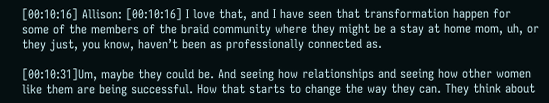[00:10:16] Allison: [00:10:16] I love that, and I have seen that transformation happen for some of the members of the braid community where they might be a stay at home mom, uh, or they just, you know, haven’t been as professionally connected as.

[00:10:31]Um, maybe they could be. And seeing how relationships and seeing how other women like them are being successful. How that starts to change the way they can. They think about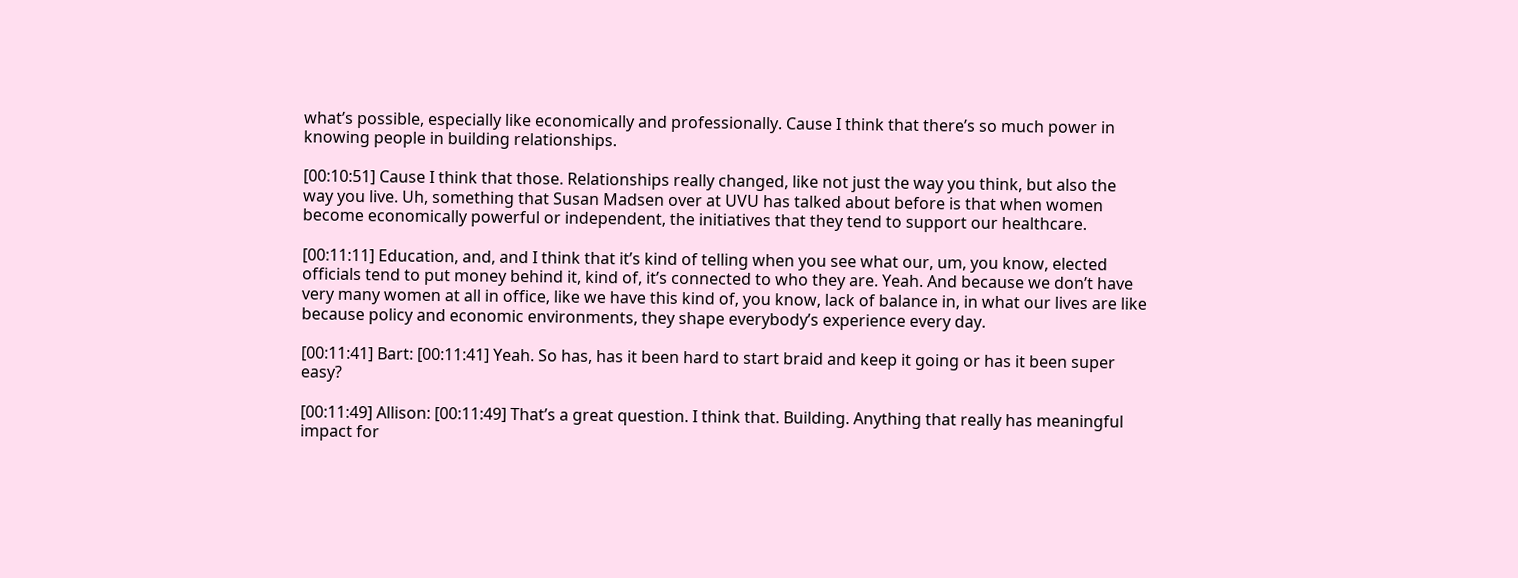what’s possible, especially like economically and professionally. Cause I think that there’s so much power in knowing people in building relationships.

[00:10:51] Cause I think that those. Relationships really changed, like not just the way you think, but also the way you live. Uh, something that Susan Madsen over at UVU has talked about before is that when women become economically powerful or independent, the initiatives that they tend to support our healthcare.

[00:11:11] Education, and, and I think that it’s kind of telling when you see what our, um, you know, elected officials tend to put money behind it, kind of, it’s connected to who they are. Yeah. And because we don’t have very many women at all in office, like we have this kind of, you know, lack of balance in, in what our lives are like because policy and economic environments, they shape everybody’s experience every day.

[00:11:41] Bart: [00:11:41] Yeah. So has, has it been hard to start braid and keep it going or has it been super easy?

[00:11:49] Allison: [00:11:49] That’s a great question. I think that. Building. Anything that really has meaningful impact for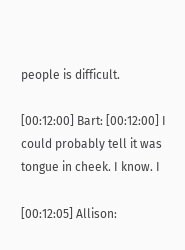people is difficult.

[00:12:00] Bart: [00:12:00] I could probably tell it was tongue in cheek. I know. I

[00:12:05] Allison: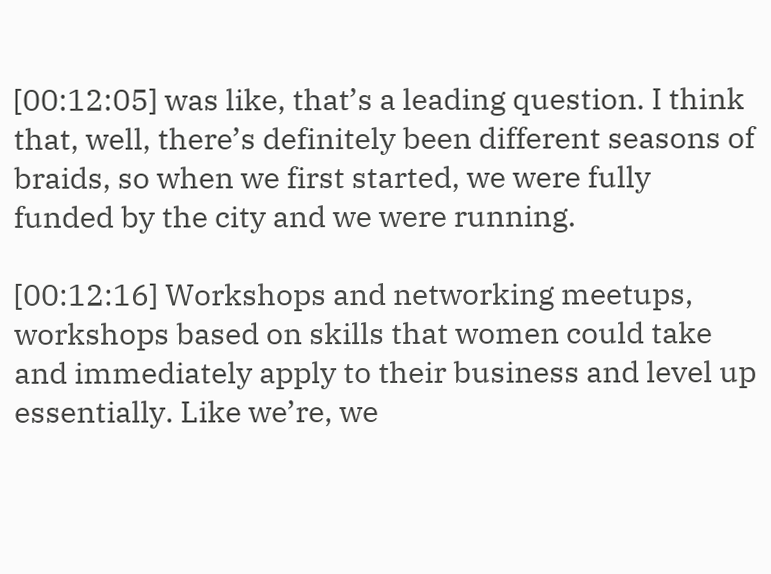[00:12:05] was like, that’s a leading question. I think that, well, there’s definitely been different seasons of braids, so when we first started, we were fully funded by the city and we were running.

[00:12:16] Workshops and networking meetups, workshops based on skills that women could take and immediately apply to their business and level up essentially. Like we’re, we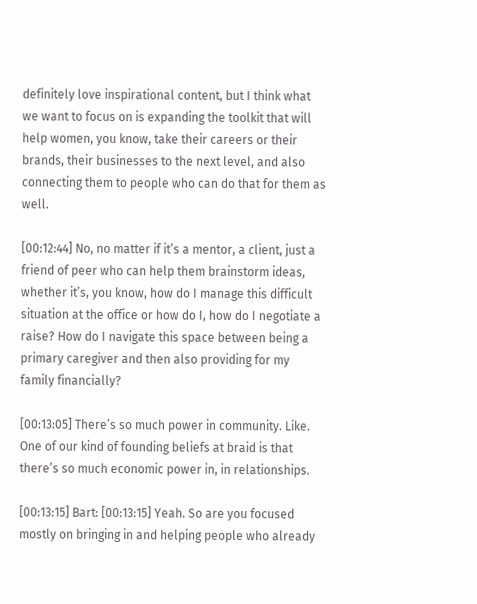definitely love inspirational content, but I think what we want to focus on is expanding the toolkit that will help women, you know, take their careers or their brands, their businesses to the next level, and also connecting them to people who can do that for them as well.

[00:12:44] No, no matter if it’s a mentor, a client, just a friend of peer who can help them brainstorm ideas, whether it’s, you know, how do I manage this difficult situation at the office or how do I, how do I negotiate a raise? How do I navigate this space between being a primary caregiver and then also providing for my family financially?

[00:13:05] There’s so much power in community. Like. One of our kind of founding beliefs at braid is that there’s so much economic power in, in relationships.

[00:13:15] Bart: [00:13:15] Yeah. So are you focused mostly on bringing in and helping people who already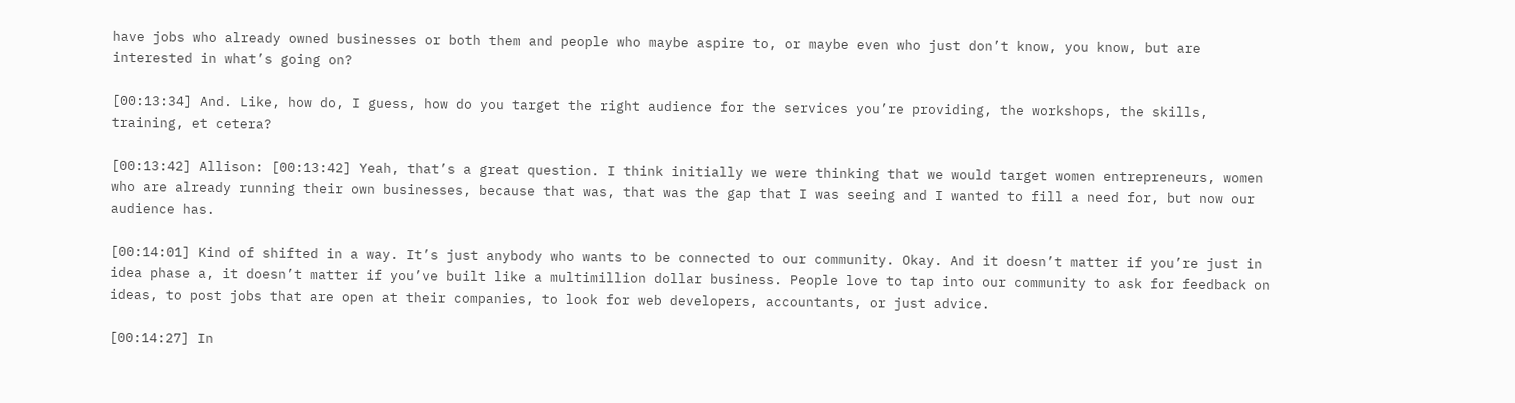have jobs who already owned businesses or both them and people who maybe aspire to, or maybe even who just don’t know, you know, but are interested in what’s going on?

[00:13:34] And. Like, how do, I guess, how do you target the right audience for the services you’re providing, the workshops, the skills, training, et cetera?

[00:13:42] Allison: [00:13:42] Yeah, that’s a great question. I think initially we were thinking that we would target women entrepreneurs, women who are already running their own businesses, because that was, that was the gap that I was seeing and I wanted to fill a need for, but now our audience has.

[00:14:01] Kind of shifted in a way. It’s just anybody who wants to be connected to our community. Okay. And it doesn’t matter if you’re just in idea phase a, it doesn’t matter if you’ve built like a multimillion dollar business. People love to tap into our community to ask for feedback on ideas, to post jobs that are open at their companies, to look for web developers, accountants, or just advice.

[00:14:27] In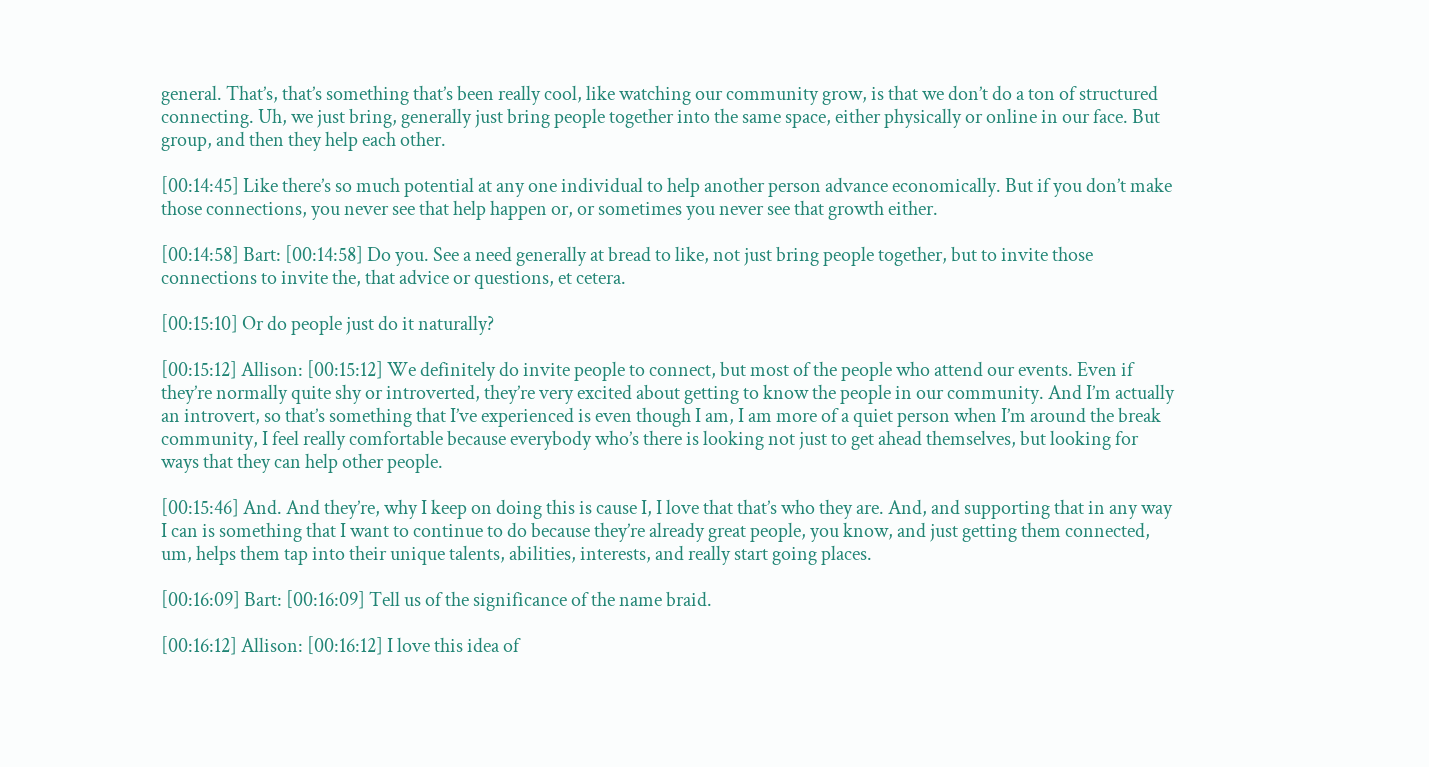general. That’s, that’s something that’s been really cool, like watching our community grow, is that we don’t do a ton of structured connecting. Uh, we just bring, generally just bring people together into the same space, either physically or online in our face. But group, and then they help each other.

[00:14:45] Like there’s so much potential at any one individual to help another person advance economically. But if you don’t make those connections, you never see that help happen or, or sometimes you never see that growth either.

[00:14:58] Bart: [00:14:58] Do you. See a need generally at bread to like, not just bring people together, but to invite those connections to invite the, that advice or questions, et cetera.

[00:15:10] Or do people just do it naturally?

[00:15:12] Allison: [00:15:12] We definitely do invite people to connect, but most of the people who attend our events. Even if they’re normally quite shy or introverted, they’re very excited about getting to know the people in our community. And I’m actually an introvert, so that’s something that I’ve experienced is even though I am, I am more of a quiet person when I’m around the break community, I feel really comfortable because everybody who’s there is looking not just to get ahead themselves, but looking for ways that they can help other people.

[00:15:46] And. And they’re, why I keep on doing this is cause I, I love that that’s who they are. And, and supporting that in any way I can is something that I want to continue to do because they’re already great people, you know, and just getting them connected, um, helps them tap into their unique talents, abilities, interests, and really start going places.

[00:16:09] Bart: [00:16:09] Tell us of the significance of the name braid.

[00:16:12] Allison: [00:16:12] I love this idea of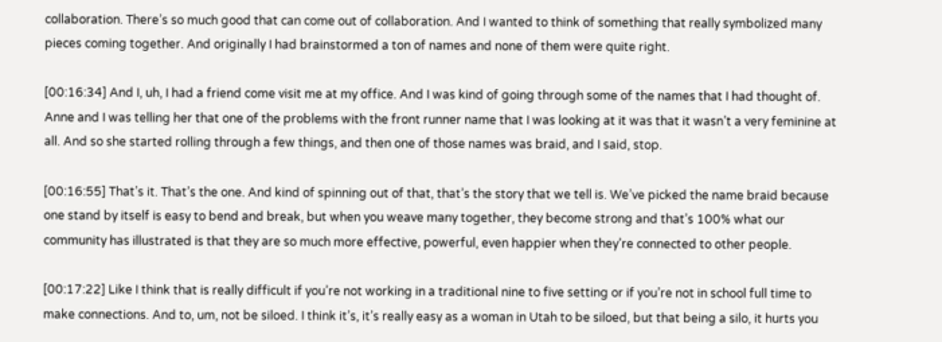collaboration. There’s so much good that can come out of collaboration. And I wanted to think of something that really symbolized many pieces coming together. And originally I had brainstormed a ton of names and none of them were quite right.

[00:16:34] And I, uh, I had a friend come visit me at my office. And I was kind of going through some of the names that I had thought of. Anne and I was telling her that one of the problems with the front runner name that I was looking at it was that it wasn’t a very feminine at all. And so she started rolling through a few things, and then one of those names was braid, and I said, stop.

[00:16:55] That’s it. That’s the one. And kind of spinning out of that, that’s the story that we tell is. We’ve picked the name braid because one stand by itself is easy to bend and break, but when you weave many together, they become strong and that’s 100% what our community has illustrated is that they are so much more effective, powerful, even happier when they’re connected to other people.

[00:17:22] Like I think that is really difficult if you’re not working in a traditional nine to five setting or if you’re not in school full time to make connections. And to, um, not be siloed. I think it’s, it’s really easy as a woman in Utah to be siloed, but that being a silo, it hurts you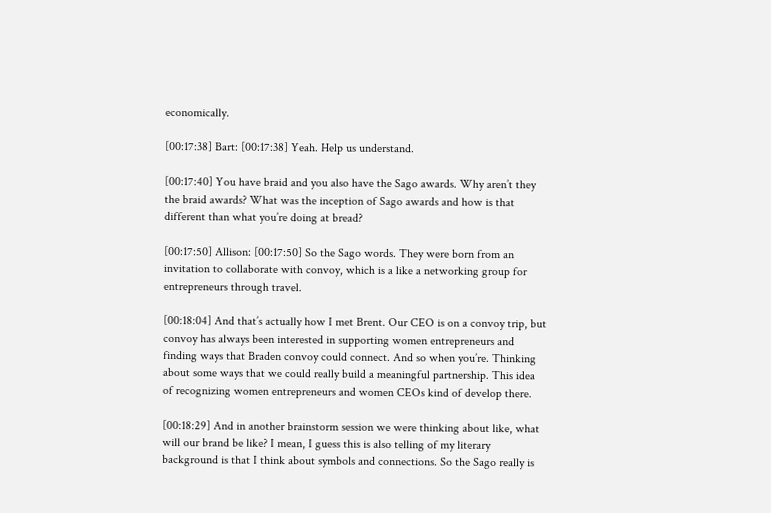economically.

[00:17:38] Bart: [00:17:38] Yeah. Help us understand.

[00:17:40] You have braid and you also have the Sago awards. Why aren’t they the braid awards? What was the inception of Sago awards and how is that different than what you’re doing at bread?

[00:17:50] Allison: [00:17:50] So the Sago words. They were born from an invitation to collaborate with convoy, which is a like a networking group for entrepreneurs through travel.

[00:18:04] And that’s actually how I met Brent. Our CEO is on a convoy trip, but convoy has always been interested in supporting women entrepreneurs and finding ways that Braden convoy could connect. And so when you’re. Thinking about some ways that we could really build a meaningful partnership. This idea of recognizing women entrepreneurs and women CEOs kind of develop there.

[00:18:29] And in another brainstorm session we were thinking about like, what will our brand be like? I mean, I guess this is also telling of my literary background is that I think about symbols and connections. So the Sago really is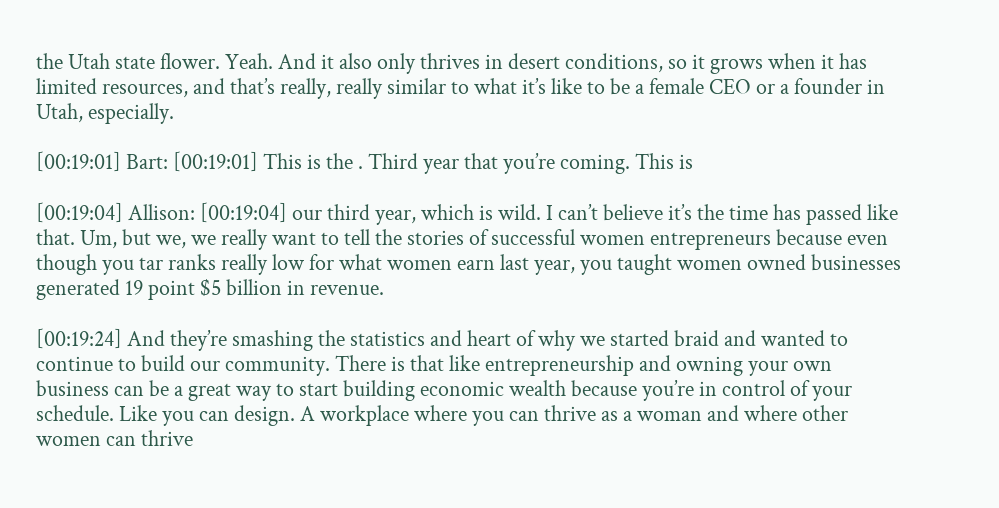the Utah state flower. Yeah. And it also only thrives in desert conditions, so it grows when it has limited resources, and that’s really, really similar to what it’s like to be a female CEO or a founder in Utah, especially.

[00:19:01] Bart: [00:19:01] This is the . Third year that you’re coming. This is

[00:19:04] Allison: [00:19:04] our third year, which is wild. I can’t believe it’s the time has passed like that. Um, but we, we really want to tell the stories of successful women entrepreneurs because even though you tar ranks really low for what women earn last year, you taught women owned businesses generated 19 point $5 billion in revenue.

[00:19:24] And they’re smashing the statistics and heart of why we started braid and wanted to continue to build our community. There is that like entrepreneurship and owning your own business can be a great way to start building economic wealth because you’re in control of your schedule. Like you can design. A workplace where you can thrive as a woman and where other women can thrive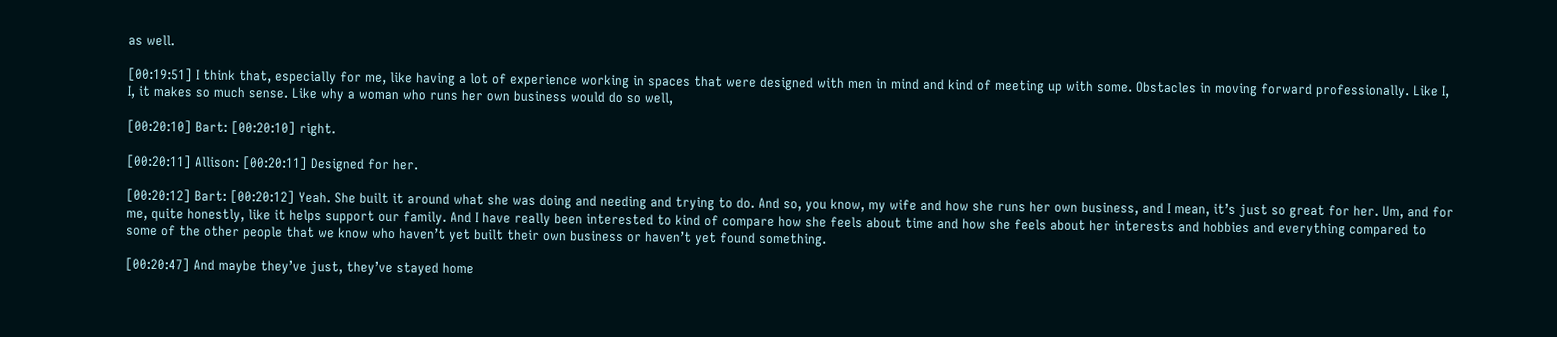as well.

[00:19:51] I think that, especially for me, like having a lot of experience working in spaces that were designed with men in mind and kind of meeting up with some. Obstacles in moving forward professionally. Like I, I, it makes so much sense. Like why a woman who runs her own business would do so well,

[00:20:10] Bart: [00:20:10] right.

[00:20:11] Allison: [00:20:11] Designed for her.

[00:20:12] Bart: [00:20:12] Yeah. She built it around what she was doing and needing and trying to do. And so, you know, my wife and how she runs her own business, and I mean, it’s just so great for her. Um, and for me, quite honestly, like it helps support our family. And I have really been interested to kind of compare how she feels about time and how she feels about her interests and hobbies and everything compared to some of the other people that we know who haven’t yet built their own business or haven’t yet found something.

[00:20:47] And maybe they’ve just, they’ve stayed home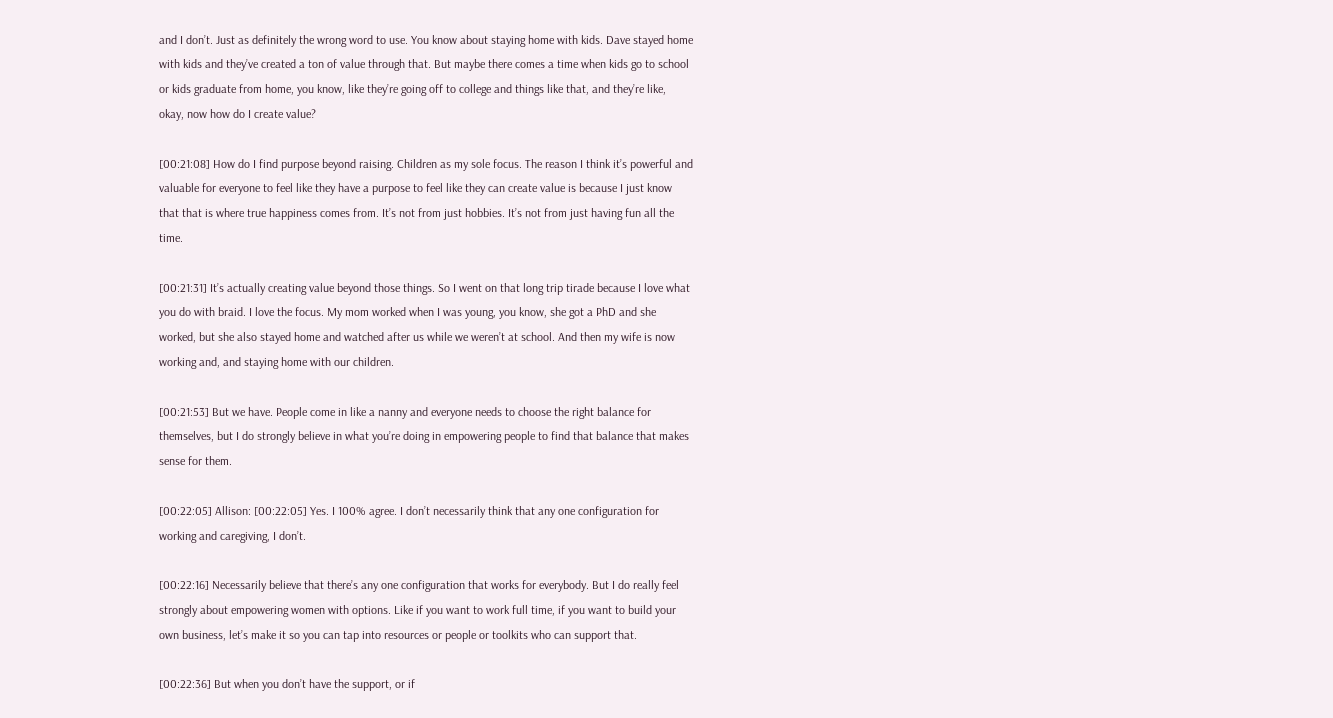and I don’t. Just as definitely the wrong word to use. You know about staying home with kids. Dave stayed home with kids and they’ve created a ton of value through that. But maybe there comes a time when kids go to school or kids graduate from home, you know, like they’re going off to college and things like that, and they’re like, okay, now how do I create value?

[00:21:08] How do I find purpose beyond raising. Children as my sole focus. The reason I think it’s powerful and valuable for everyone to feel like they have a purpose to feel like they can create value is because I just know that that is where true happiness comes from. It’s not from just hobbies. It’s not from just having fun all the time.

[00:21:31] It’s actually creating value beyond those things. So I went on that long trip tirade because I love what you do with braid. I love the focus. My mom worked when I was young, you know, she got a PhD and she worked, but she also stayed home and watched after us while we weren’t at school. And then my wife is now working and, and staying home with our children.

[00:21:53] But we have. People come in like a nanny and everyone needs to choose the right balance for themselves, but I do strongly believe in what you’re doing in empowering people to find that balance that makes sense for them.

[00:22:05] Allison: [00:22:05] Yes. I 100% agree. I don’t necessarily think that any one configuration for working and caregiving, I don’t.

[00:22:16] Necessarily believe that there’s any one configuration that works for everybody. But I do really feel strongly about empowering women with options. Like if you want to work full time, if you want to build your own business, let’s make it so you can tap into resources or people or toolkits who can support that.

[00:22:36] But when you don’t have the support, or if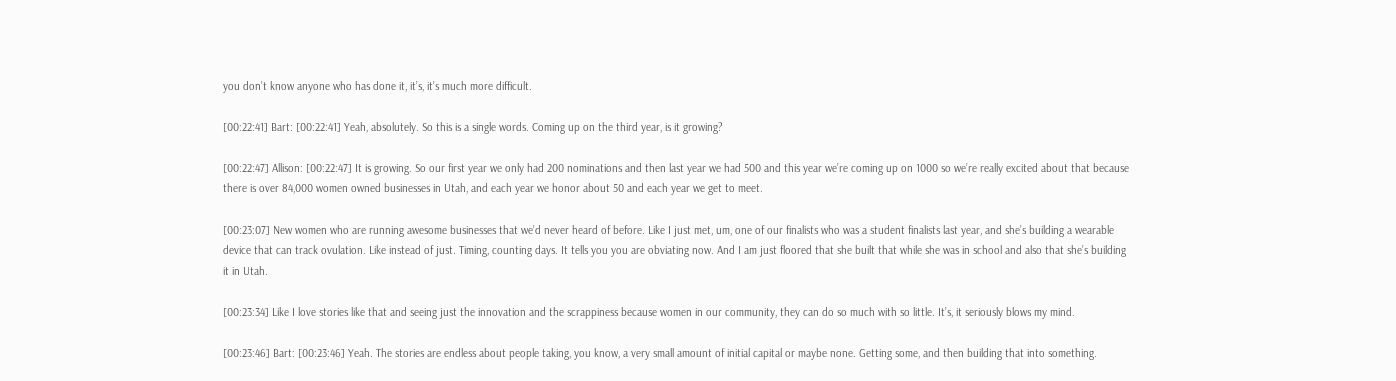you don’t know anyone who has done it, it’s, it’s much more difficult.

[00:22:41] Bart: [00:22:41] Yeah, absolutely. So this is a single words. Coming up on the third year, is it growing?

[00:22:47] Allison: [00:22:47] It is growing. So our first year we only had 200 nominations and then last year we had 500 and this year we’re coming up on 1000 so we’re really excited about that because there is over 84,000 women owned businesses in Utah, and each year we honor about 50 and each year we get to meet.

[00:23:07] New women who are running awesome businesses that we’d never heard of before. Like I just met, um, one of our finalists who was a student finalists last year, and she’s building a wearable device that can track ovulation. Like instead of just. Timing, counting days. It tells you you are obviating now. And I am just floored that she built that while she was in school and also that she’s building it in Utah.

[00:23:34] Like I love stories like that and seeing just the innovation and the scrappiness because women in our community, they can do so much with so little. It’s, it seriously blows my mind.

[00:23:46] Bart: [00:23:46] Yeah. The stories are endless about people taking, you know, a very small amount of initial capital or maybe none. Getting some, and then building that into something.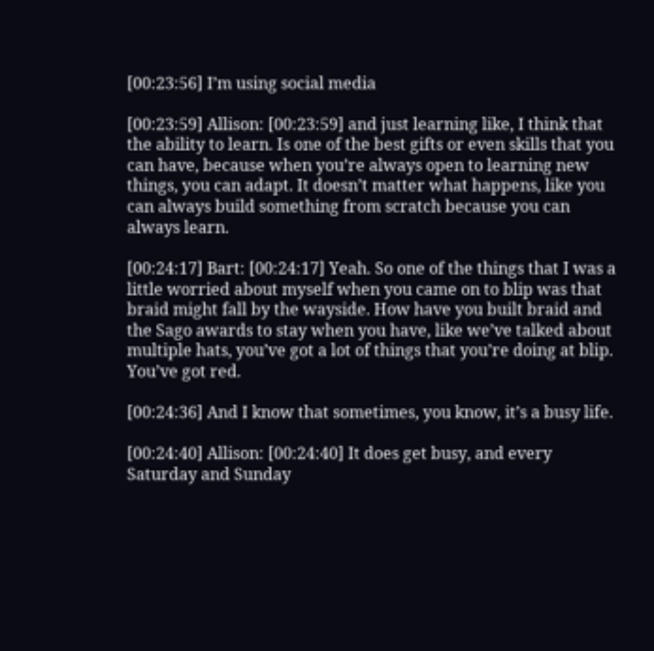[00:23:56] I’m using social media

[00:23:59] Allison: [00:23:59] and just learning like, I think that the ability to learn. Is one of the best gifts or even skills that you can have, because when you’re always open to learning new things, you can adapt. It doesn’t matter what happens, like you can always build something from scratch because you can always learn.

[00:24:17] Bart: [00:24:17] Yeah. So one of the things that I was a little worried about myself when you came on to blip was that braid might fall by the wayside. How have you built braid and the Sago awards to stay when you have, like we’ve talked about multiple hats, you’ve got a lot of things that you’re doing at blip. You’ve got red.

[00:24:36] And I know that sometimes, you know, it’s a busy life.

[00:24:40] Allison: [00:24:40] It does get busy, and every Saturday and Sunday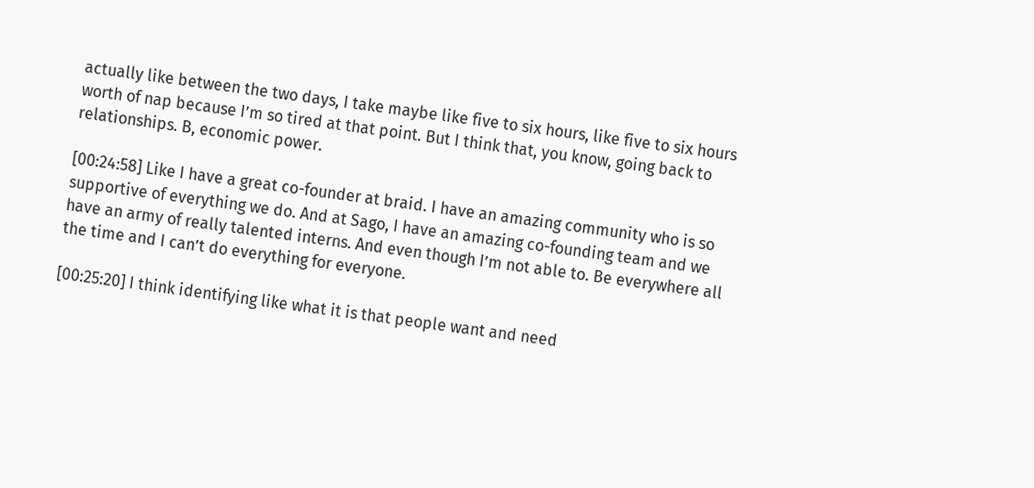actually like between the two days, I take maybe like five to six hours, like five to six hours worth of nap because I’m so tired at that point. But I think that, you know, going back to relationships. B, economic power.

[00:24:58] Like I have a great co-founder at braid. I have an amazing community who is so supportive of everything we do. And at Sago, I have an amazing co-founding team and we have an army of really talented interns. And even though I’m not able to. Be everywhere all the time and I can’t do everything for everyone.

[00:25:20] I think identifying like what it is that people want and need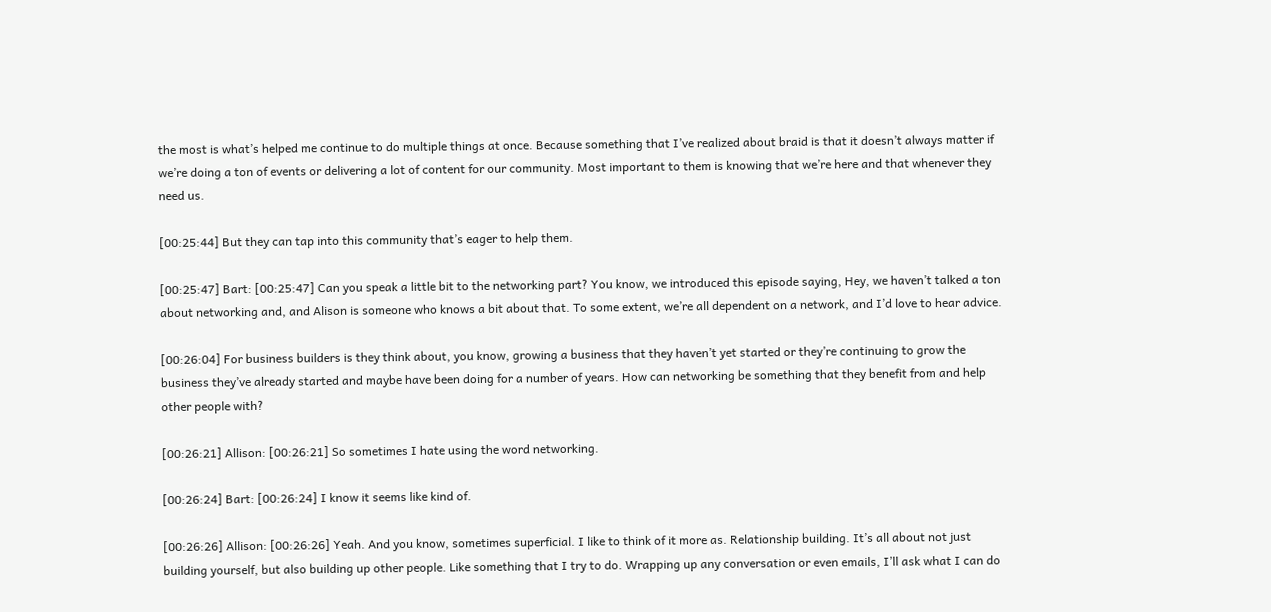the most is what’s helped me continue to do multiple things at once. Because something that I’ve realized about braid is that it doesn’t always matter if we’re doing a ton of events or delivering a lot of content for our community. Most important to them is knowing that we’re here and that whenever they need us.

[00:25:44] But they can tap into this community that’s eager to help them.

[00:25:47] Bart: [00:25:47] Can you speak a little bit to the networking part? You know, we introduced this episode saying, Hey, we haven’t talked a ton about networking and, and Alison is someone who knows a bit about that. To some extent, we’re all dependent on a network, and I’d love to hear advice.

[00:26:04] For business builders is they think about, you know, growing a business that they haven’t yet started or they’re continuing to grow the business they’ve already started and maybe have been doing for a number of years. How can networking be something that they benefit from and help other people with?

[00:26:21] Allison: [00:26:21] So sometimes I hate using the word networking.

[00:26:24] Bart: [00:26:24] I know it seems like kind of.

[00:26:26] Allison: [00:26:26] Yeah. And you know, sometimes superficial. I like to think of it more as. Relationship building. It’s all about not just building yourself, but also building up other people. Like something that I try to do. Wrapping up any conversation or even emails, I’ll ask what I can do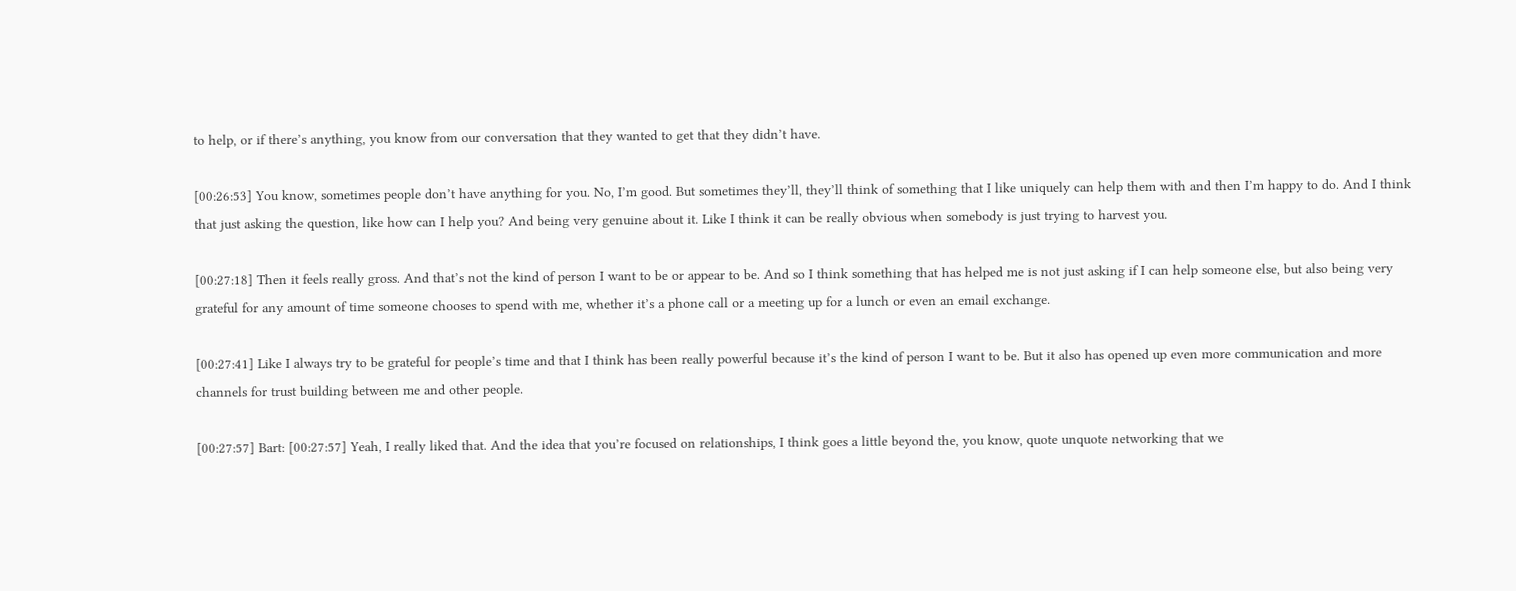to help, or if there’s anything, you know from our conversation that they wanted to get that they didn’t have.

[00:26:53] You know, sometimes people don’t have anything for you. No, I’m good. But sometimes they’ll, they’ll think of something that I like uniquely can help them with and then I’m happy to do. And I think that just asking the question, like how can I help you? And being very genuine about it. Like I think it can be really obvious when somebody is just trying to harvest you.

[00:27:18] Then it feels really gross. And that’s not the kind of person I want to be or appear to be. And so I think something that has helped me is not just asking if I can help someone else, but also being very grateful for any amount of time someone chooses to spend with me, whether it’s a phone call or a meeting up for a lunch or even an email exchange.

[00:27:41] Like I always try to be grateful for people’s time and that I think has been really powerful because it’s the kind of person I want to be. But it also has opened up even more communication and more channels for trust building between me and other people.

[00:27:57] Bart: [00:27:57] Yeah, I really liked that. And the idea that you’re focused on relationships, I think goes a little beyond the, you know, quote unquote networking that we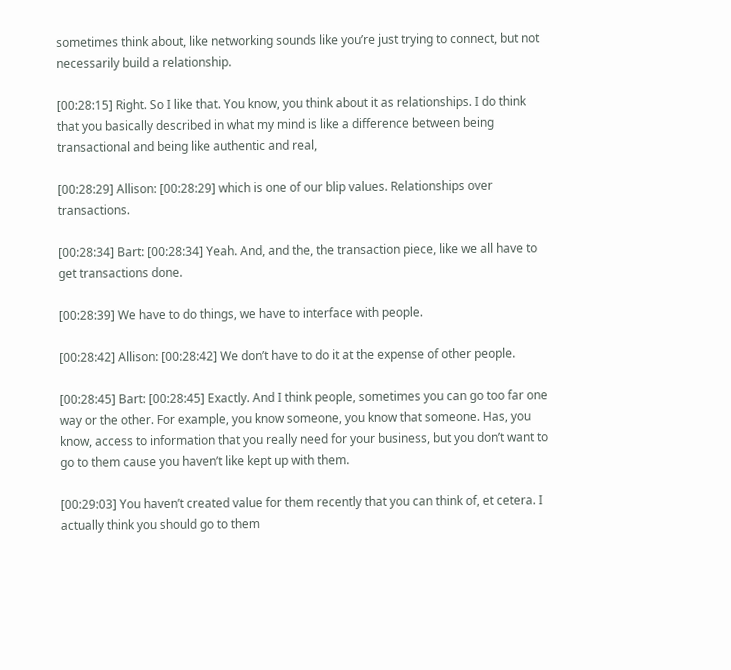sometimes think about, like networking sounds like you’re just trying to connect, but not necessarily build a relationship.

[00:28:15] Right. So I like that. You know, you think about it as relationships. I do think that you basically described in what my mind is like a difference between being transactional and being like authentic and real,

[00:28:29] Allison: [00:28:29] which is one of our blip values. Relationships over transactions.

[00:28:34] Bart: [00:28:34] Yeah. And, and the, the transaction piece, like we all have to get transactions done.

[00:28:39] We have to do things, we have to interface with people.

[00:28:42] Allison: [00:28:42] We don’t have to do it at the expense of other people.

[00:28:45] Bart: [00:28:45] Exactly. And I think people, sometimes you can go too far one way or the other. For example, you know someone, you know that someone. Has, you know, access to information that you really need for your business, but you don’t want to go to them cause you haven’t like kept up with them.

[00:29:03] You haven’t created value for them recently that you can think of, et cetera. I actually think you should go to them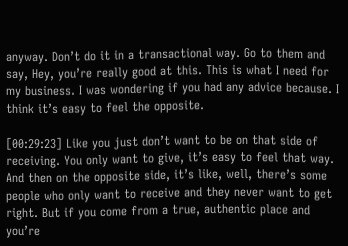anyway. Don’t do it in a transactional way. Go to them and say, Hey, you’re really good at this. This is what I need for my business. I was wondering if you had any advice because. I think it’s easy to feel the opposite.

[00:29:23] Like you just don’t want to be on that side of receiving. You only want to give, it’s easy to feel that way. And then on the opposite side, it’s like, well, there’s some people who only want to receive and they never want to get right. But if you come from a true, authentic place and you’re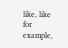like, like for example,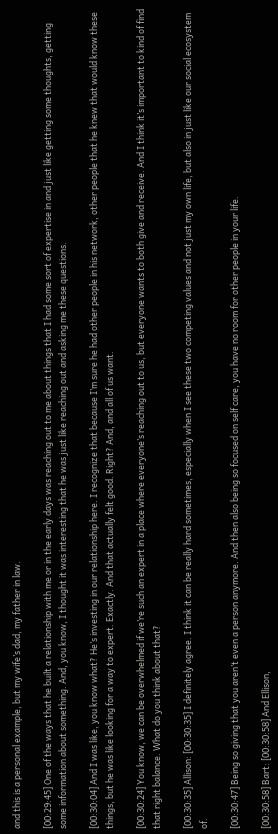and this is a personal example, but my wife’s dad, my father in law.

[00:29:45] One of the ways that he built a relationship with me or in the early days was reaching out to me about things that I had some sort of expertise in and just like getting some thoughts, getting some information about something. And, you know, I thought it was interesting that he was just like reaching out and asking me these questions.

[00:30:04] And I was like, you know what? He’s investing in our relationship here. I recognize that because I’m sure he had other people in his network, other people that he knew that would know these things, but he was like looking for a way to expert. Exactly. And that actually felt good. Right? And, and all of us want.

[00:30:24] You know, we can be overwhelmed if we’re such an expert in a place where everyone’s reaching out to us, but everyone wants to both give and receive. And I think it’s important to kind of find that right balance. What do you think about that?

[00:30:35] Allison: [00:30:35] I definitely agree. I think it can be really hard sometimes, especially when I see these two competing values and not just my own life, but also in just like our social ecosystem of.

[00:30:47] Being so giving that you aren’t even a person anymore. And then also being so focused on self care, you have no room for other people in your life.

[00:30:58] Bart: [00:30:58] And Ellison,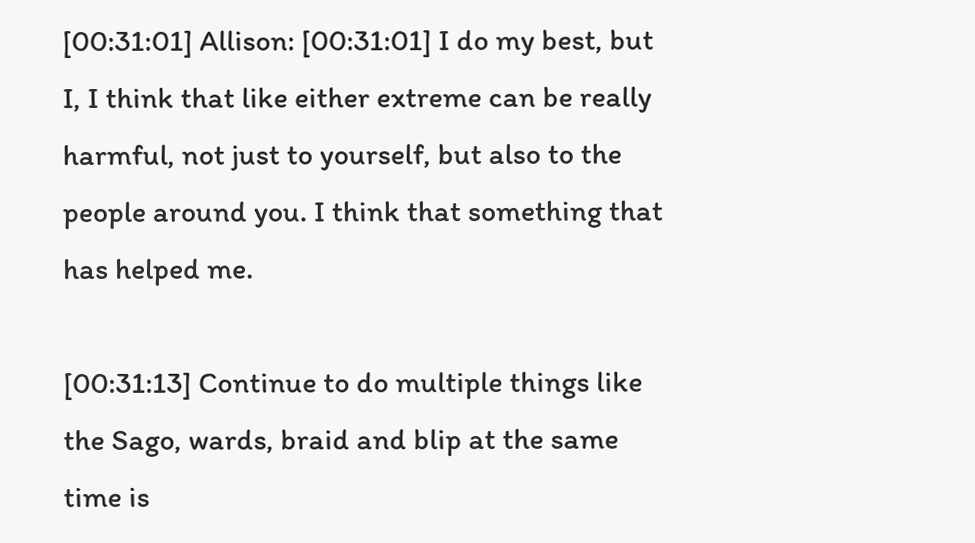[00:31:01] Allison: [00:31:01] I do my best, but I, I think that like either extreme can be really harmful, not just to yourself, but also to the people around you. I think that something that has helped me.

[00:31:13] Continue to do multiple things like the Sago, wards, braid and blip at the same time is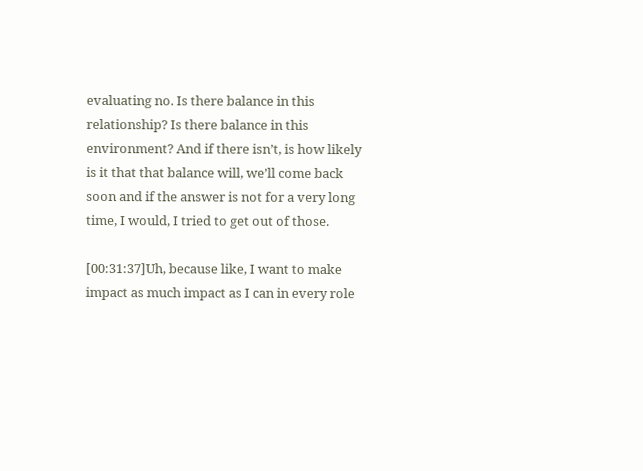evaluating no. Is there balance in this relationship? Is there balance in this environment? And if there isn’t, is how likely is it that that balance will, we’ll come back soon and if the answer is not for a very long time, I would, I tried to get out of those.

[00:31:37]Uh, because like, I want to make impact as much impact as I can in every role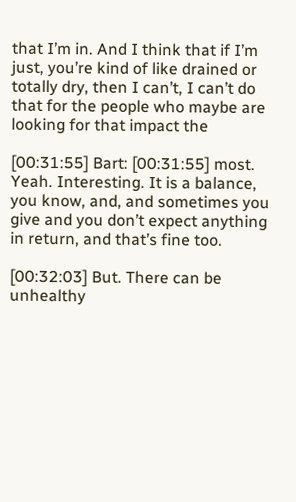that I’m in. And I think that if I’m just, you’re kind of like drained or totally dry, then I can’t, I can’t do that for the people who maybe are looking for that impact the

[00:31:55] Bart: [00:31:55] most. Yeah. Interesting. It is a balance, you know, and, and sometimes you give and you don’t expect anything in return, and that’s fine too.

[00:32:03] But. There can be unhealthy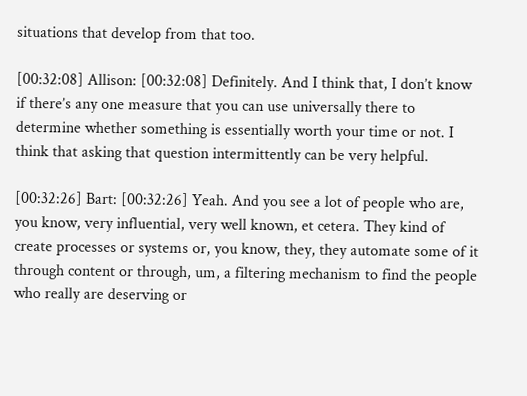situations that develop from that too.

[00:32:08] Allison: [00:32:08] Definitely. And I think that, I don’t know if there’s any one measure that you can use universally there to determine whether something is essentially worth your time or not. I think that asking that question intermittently can be very helpful.

[00:32:26] Bart: [00:32:26] Yeah. And you see a lot of people who are, you know, very influential, very well known, et cetera. They kind of create processes or systems or, you know, they, they automate some of it through content or through, um, a filtering mechanism to find the people who really are deserving or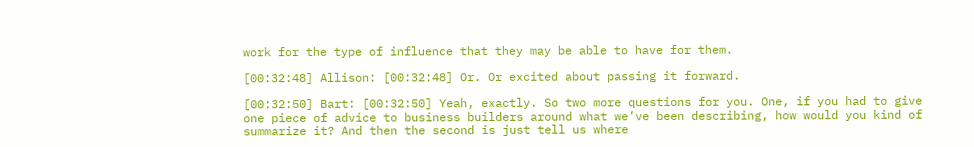work for the type of influence that they may be able to have for them.

[00:32:48] Allison: [00:32:48] Or. Or excited about passing it forward.

[00:32:50] Bart: [00:32:50] Yeah, exactly. So two more questions for you. One, if you had to give one piece of advice to business builders around what we’ve been describing, how would you kind of summarize it? And then the second is just tell us where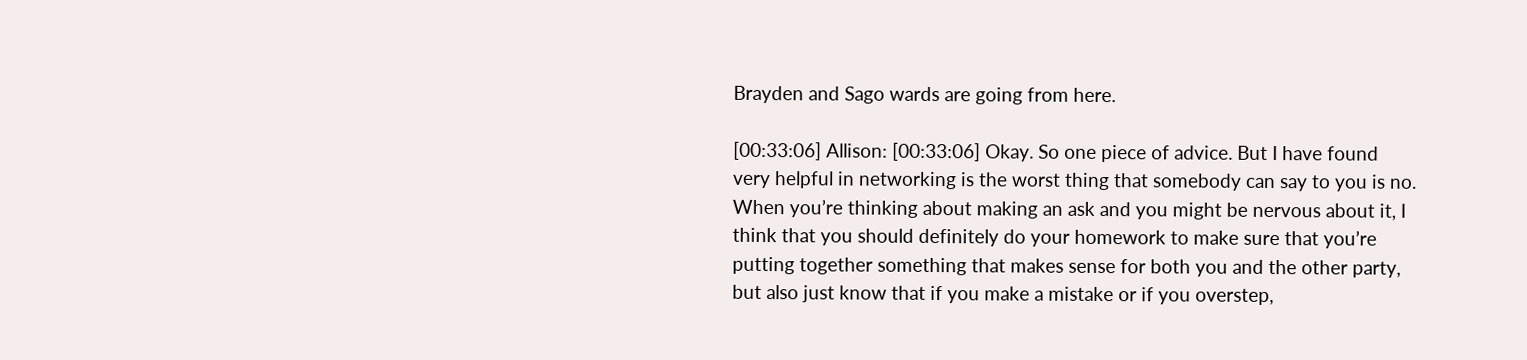Brayden and Sago wards are going from here.

[00:33:06] Allison: [00:33:06] Okay. So one piece of advice. But I have found very helpful in networking is the worst thing that somebody can say to you is no. When you’re thinking about making an ask and you might be nervous about it, I think that you should definitely do your homework to make sure that you’re putting together something that makes sense for both you and the other party, but also just know that if you make a mistake or if you overstep,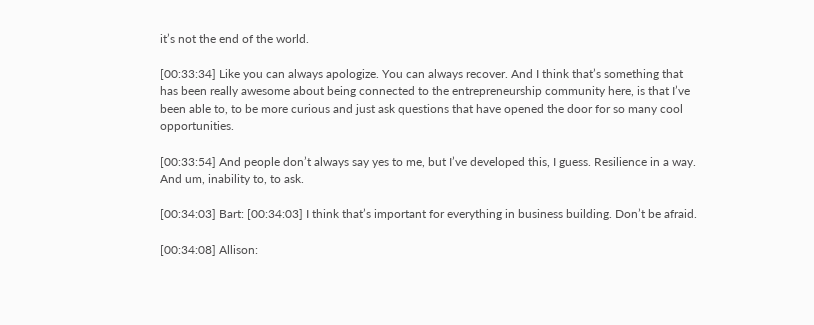it’s not the end of the world.

[00:33:34] Like you can always apologize. You can always recover. And I think that’s something that has been really awesome about being connected to the entrepreneurship community here, is that I’ve been able to, to be more curious and just ask questions that have opened the door for so many cool opportunities.

[00:33:54] And people don’t always say yes to me, but I’ve developed this, I guess. Resilience in a way. And um, inability to, to ask.

[00:34:03] Bart: [00:34:03] I think that’s important for everything in business building. Don’t be afraid.

[00:34:08] Allison: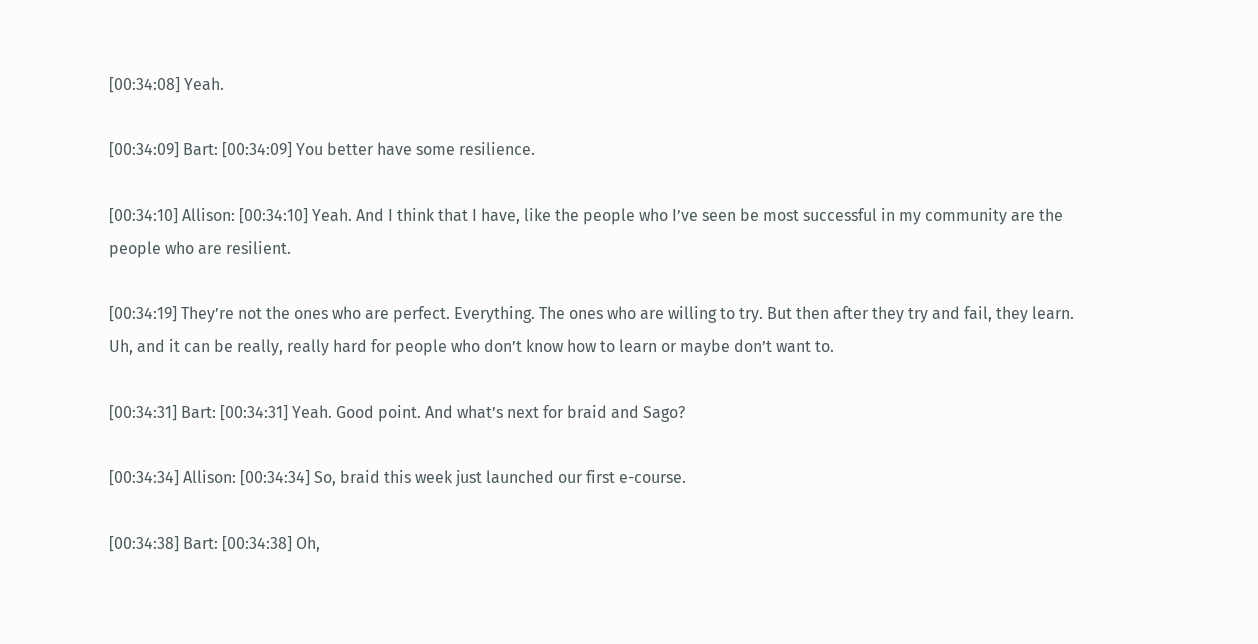[00:34:08] Yeah.

[00:34:09] Bart: [00:34:09] You better have some resilience.

[00:34:10] Allison: [00:34:10] Yeah. And I think that I have, like the people who I’ve seen be most successful in my community are the people who are resilient.

[00:34:19] They’re not the ones who are perfect. Everything. The ones who are willing to try. But then after they try and fail, they learn. Uh, and it can be really, really hard for people who don’t know how to learn or maybe don’t want to.

[00:34:31] Bart: [00:34:31] Yeah. Good point. And what’s next for braid and Sago?

[00:34:34] Allison: [00:34:34] So, braid this week just launched our first e-course.

[00:34:38] Bart: [00:34:38] Oh,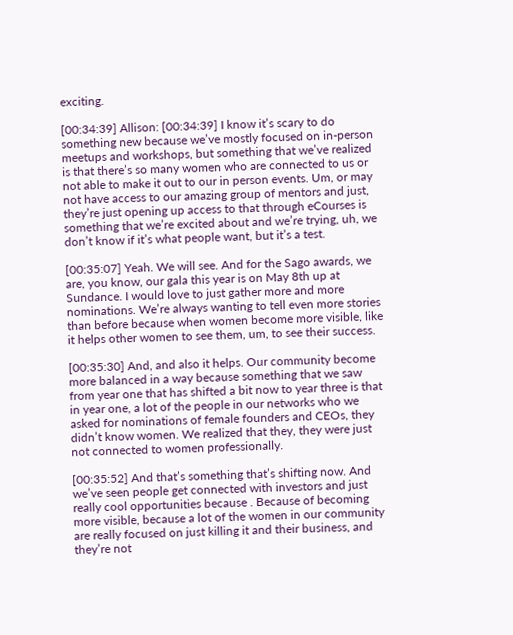exciting.

[00:34:39] Allison: [00:34:39] I know it’s scary to do something new because we’ve mostly focused on in-person meetups and workshops, but something that we’ve realized is that there’s so many women who are connected to us or not able to make it out to our in person events. Um, or may not have access to our amazing group of mentors and just, they’re just opening up access to that through eCourses is something that we’re excited about and we’re trying, uh, we don’t know if it’s what people want, but it’s a test.

[00:35:07] Yeah. We will see. And for the Sago awards, we are, you know, our gala this year is on May 8th up at Sundance. I would love to just gather more and more nominations. We’re always wanting to tell even more stories than before because when women become more visible, like it helps other women to see them, um, to see their success.

[00:35:30] And, and also it helps. Our community become more balanced in a way because something that we saw from year one that has shifted a bit now to year three is that in year one, a lot of the people in our networks who we asked for nominations of female founders and CEOs, they didn’t know women. We realized that they, they were just not connected to women professionally.

[00:35:52] And that’s something that’s shifting now. And we’ve seen people get connected with investors and just really cool opportunities because . Because of becoming more visible, because a lot of the women in our community are really focused on just killing it and their business, and they’re not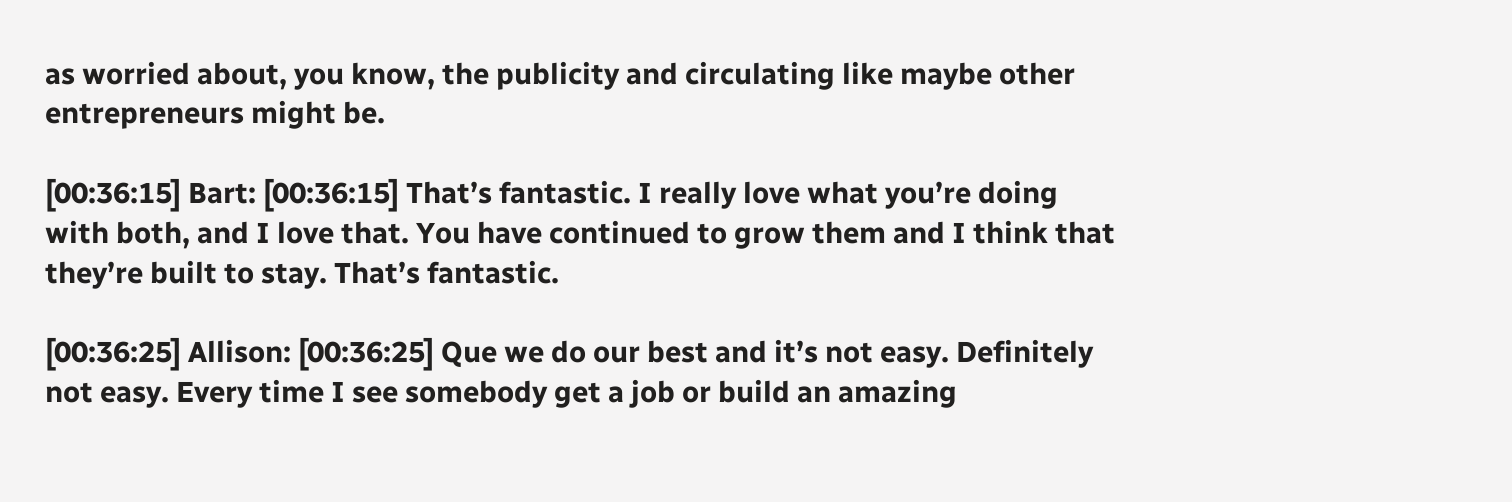as worried about, you know, the publicity and circulating like maybe other entrepreneurs might be.

[00:36:15] Bart: [00:36:15] That’s fantastic. I really love what you’re doing with both, and I love that. You have continued to grow them and I think that they’re built to stay. That’s fantastic.

[00:36:25] Allison: [00:36:25] Que we do our best and it’s not easy. Definitely not easy. Every time I see somebody get a job or build an amazing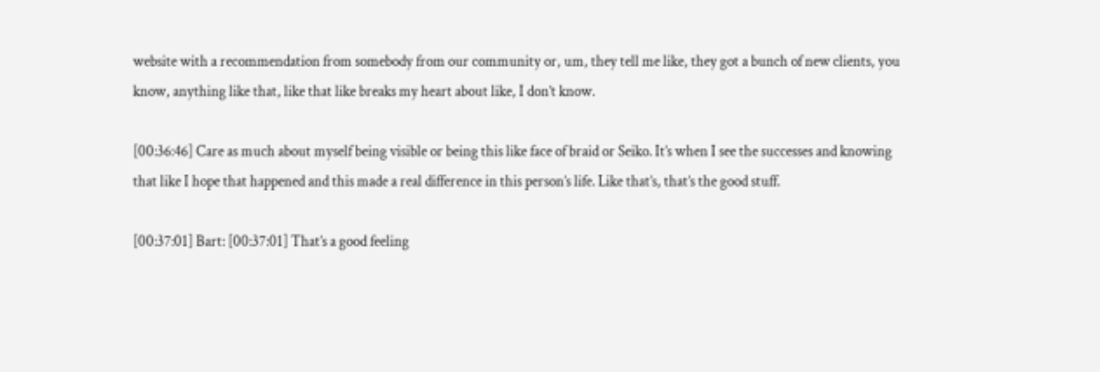website with a recommendation from somebody from our community or, um, they tell me like, they got a bunch of new clients, you know, anything like that, like that like breaks my heart about like, I don’t know.

[00:36:46] Care as much about myself being visible or being this like face of braid or Seiko. It’s when I see the successes and knowing that like I hope that happened and this made a real difference in this person’s life. Like that’s, that’s the good stuff.

[00:37:01] Bart: [00:37:01] That’s a good feeling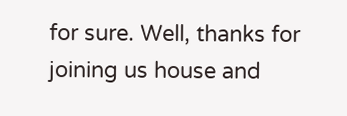for sure. Well, thanks for joining us house and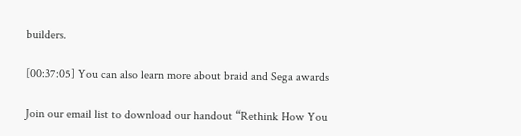builders.

[00:37:05] You can also learn more about braid and Sega awards

Join our email list to download our handout “Rethink How You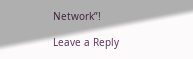Network”!

Leave a Reply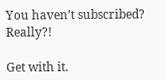You haven’t subscribed? Really?!

Get with it.